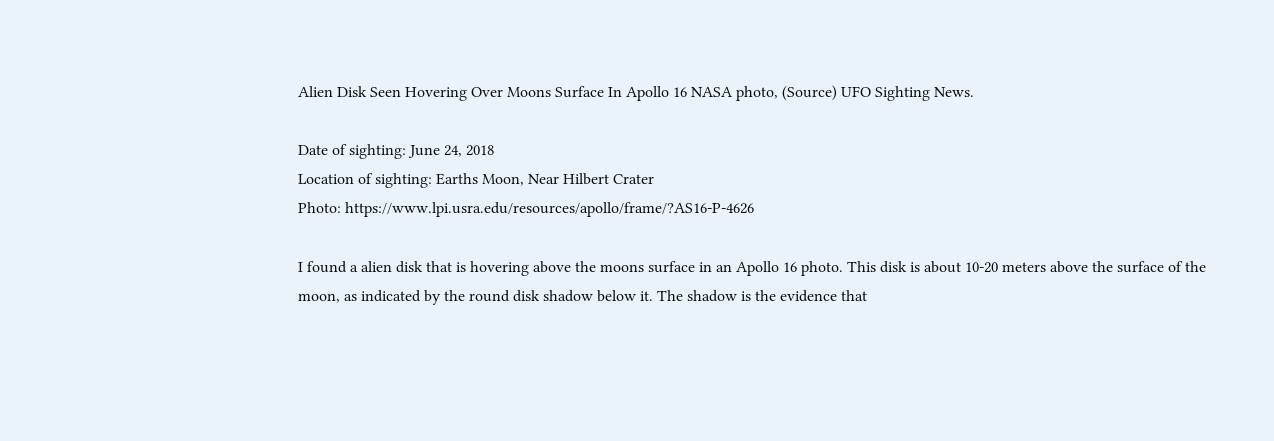Alien Disk Seen Hovering Over Moons Surface In Apollo 16 NASA photo, (Source) UFO Sighting News.

Date of sighting: June 24, 2018
Location of sighting: Earths Moon, Near Hilbert Crater
Photo: https://www.lpi.usra.edu/resources/apollo/frame/?AS16-P-4626

I found a alien disk that is hovering above the moons surface in an Apollo 16 photo. This disk is about 10-20 meters above the surface of the moon, as indicated by the round disk shadow below it. The shadow is the evidence that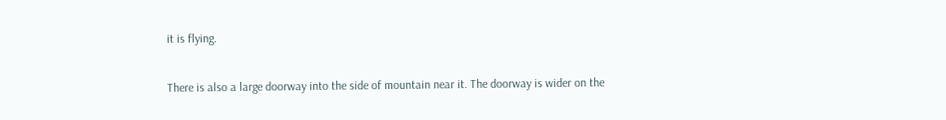it is flying.

There is also a large doorway into the side of mountain near it. The doorway is wider on the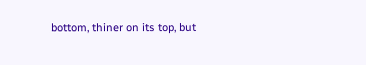bottom, thiner on its top, but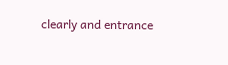clearly and entrance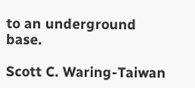to an underground base.

Scott C. Waring-Taiwan